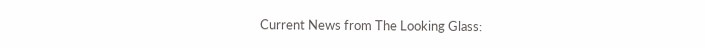Current News from The Looking Glass: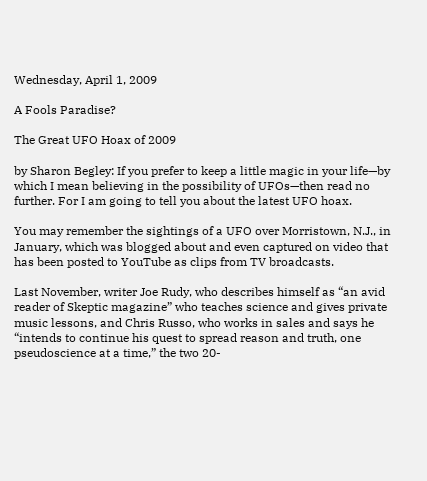Wednesday, April 1, 2009

A Fools Paradise?

The Great UFO Hoax of 2009

by Sharon Begley: If you prefer to keep a little magic in your life—by which I mean believing in the possibility of UFOs—then read no further. For I am going to tell you about the latest UFO hoax.

You may remember the sightings of a UFO over Morristown, N.J., in January, which was blogged about and even captured on video that has been posted to YouTube as clips from TV broadcasts.

Last November, writer Joe Rudy, who describes himself as “an avid reader of Skeptic magazine” who teaches science and gives private music lessons, and Chris Russo, who works in sales and says he “intends to continue his quest to spread reason and truth, one pseudoscience at a time,” the two 20-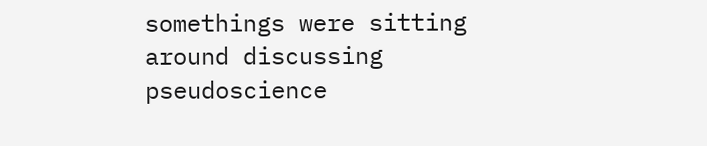somethings were sitting around discussing pseudoscience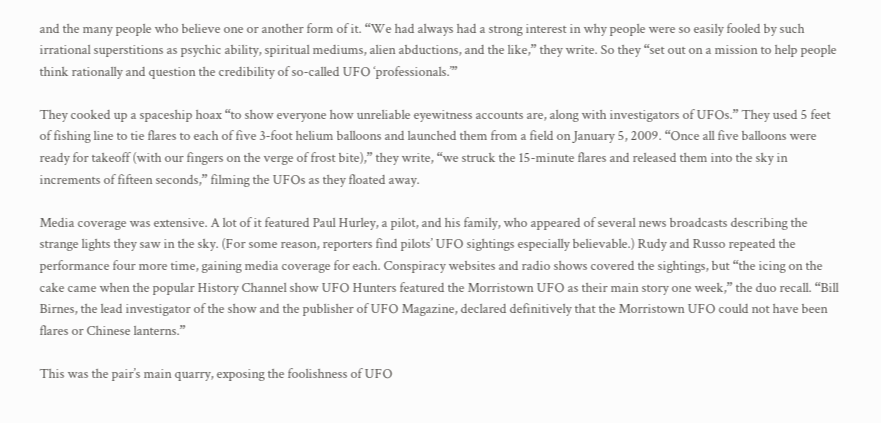and the many people who believe one or another form of it. “We had always had a strong interest in why people were so easily fooled by such irrational superstitions as psychic ability, spiritual mediums, alien abductions, and the like,” they write. So they “set out on a mission to help people think rationally and question the credibility of so-called UFO ‘professionals.’”

They cooked up a spaceship hoax “to show everyone how unreliable eyewitness accounts are, along with investigators of UFOs.” They used 5 feet of fishing line to tie flares to each of five 3-foot helium balloons and launched them from a field on January 5, 2009. “Once all five balloons were ready for takeoff (with our fingers on the verge of frost bite),” they write, “we struck the 15-minute flares and released them into the sky in increments of fifteen seconds,” filming the UFOs as they floated away.

Media coverage was extensive. A lot of it featured Paul Hurley, a pilot, and his family, who appeared of several news broadcasts describing the strange lights they saw in the sky. (For some reason, reporters find pilots’ UFO sightings especially believable.) Rudy and Russo repeated the performance four more time, gaining media coverage for each. Conspiracy websites and radio shows covered the sightings, but “the icing on the cake came when the popular History Channel show UFO Hunters featured the Morristown UFO as their main story one week,” the duo recall. “Bill Birnes, the lead investigator of the show and the publisher of UFO Magazine, declared definitively that the Morristown UFO could not have been flares or Chinese lanterns.”

This was the pair’s main quarry, exposing the foolishness of UFO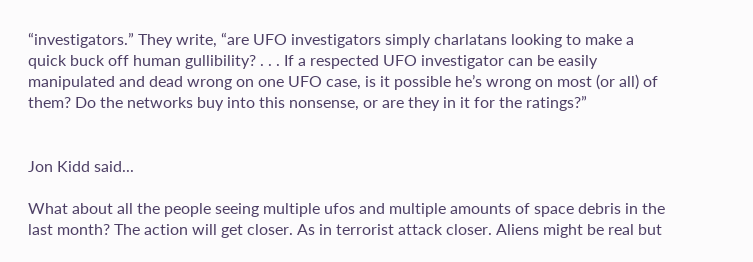“investigators.” They write, “are UFO investigators simply charlatans looking to make a quick buck off human gullibility? . . . If a respected UFO investigator can be easily manipulated and dead wrong on one UFO case, is it possible he’s wrong on most (or all) of them? Do the networks buy into this nonsense, or are they in it for the ratings?”


Jon Kidd said...

What about all the people seeing multiple ufos and multiple amounts of space debris in the last month? The action will get closer. As in terrorist attack closer. Aliens might be real but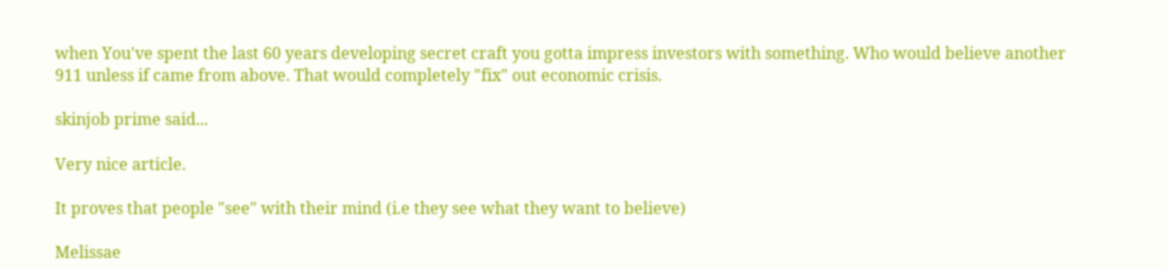when You've spent the last 60 years developing secret craft you gotta impress investors with something. Who would believe another 911 unless if came from above. That would completely "fix" out economic crisis.

skinjob prime said...

Very nice article.

It proves that people "see" with their mind (i.e they see what they want to believe)

Melissae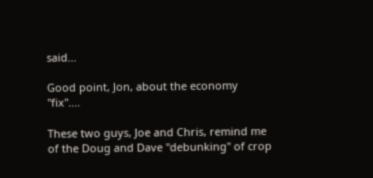said...

Good point, Jon, about the economy "fix"....

These two guys, Joe and Chris, remind me of the Doug and Dave "debunking" of crop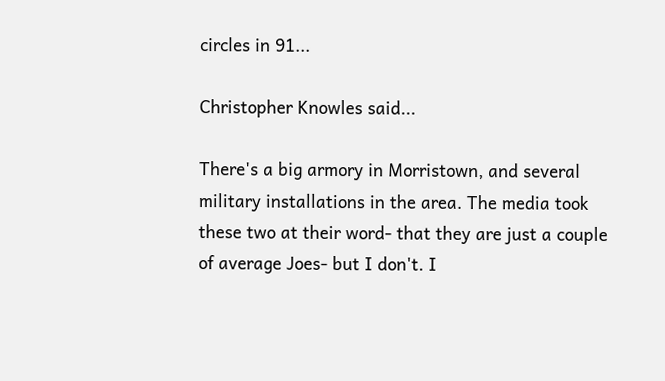circles in 91...

Christopher Knowles said...

There's a big armory in Morristown, and several military installations in the area. The media took these two at their word- that they are just a couple of average Joes- but I don't. I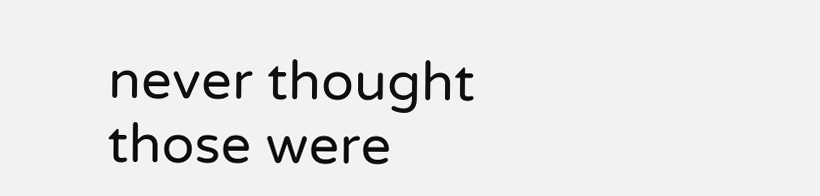never thought those were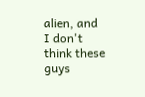alien, and I don't think these guys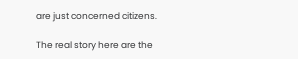are just concerned citizens.

The real story here are the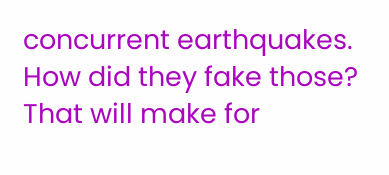concurrent earthquakes. How did they fake those? That will make for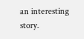an interesting story.